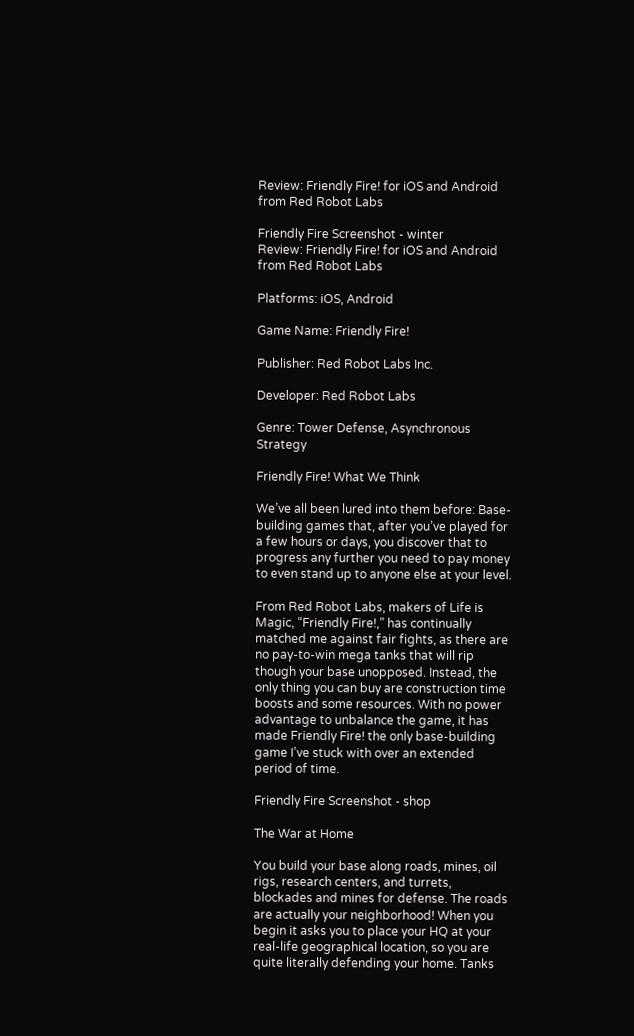Review: Friendly Fire! for iOS and Android from Red Robot Labs

Friendly Fire Screenshot - winter
Review: Friendly Fire! for iOS and Android from Red Robot Labs

Platforms: iOS, Android

Game Name: Friendly Fire!

Publisher: Red Robot Labs Inc.

Developer: Red Robot Labs

Genre: Tower Defense, Asynchronous Strategy

Friendly Fire! What We Think

We’ve all been lured into them before: Base-building games that, after you’ve played for a few hours or days, you discover that to progress any further you need to pay money to even stand up to anyone else at your level.

From Red Robot Labs, makers of Life is Magic, “Friendly Fire!,” has continually matched me against fair fights, as there are no pay-to-win mega tanks that will rip though your base unopposed. Instead, the only thing you can buy are construction time boosts and some resources. With no power advantage to unbalance the game, it has made Friendly Fire! the only base-building game I’ve stuck with over an extended period of time.

Friendly Fire Screenshot - shop

The War at Home

You build your base along roads, mines, oil rigs, research centers, and turrets, blockades and mines for defense. The roads are actually your neighborhood! When you begin it asks you to place your HQ at your real-life geographical location, so you are quite literally defending your home. Tanks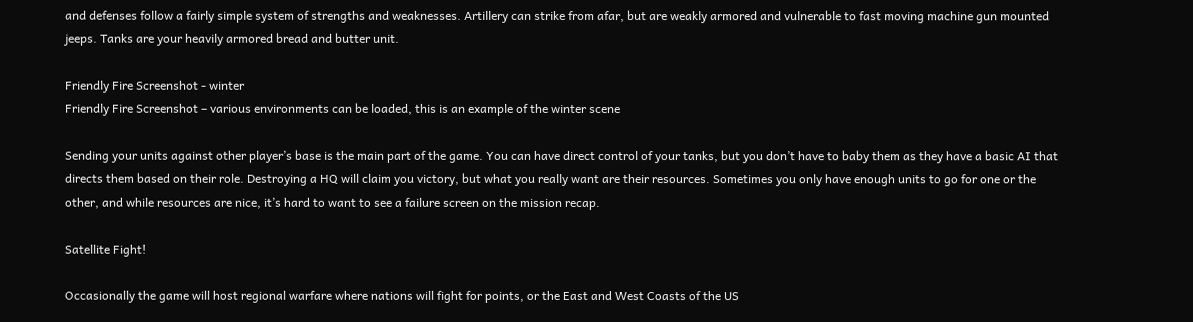and defenses follow a fairly simple system of strengths and weaknesses. Artillery can strike from afar, but are weakly armored and vulnerable to fast moving machine gun mounted jeeps. Tanks are your heavily armored bread and butter unit.

Friendly Fire Screenshot - winter
Friendly Fire Screenshot – various environments can be loaded, this is an example of the winter scene

Sending your units against other player’s base is the main part of the game. You can have direct control of your tanks, but you don’t have to baby them as they have a basic AI that directs them based on their role. Destroying a HQ will claim you victory, but what you really want are their resources. Sometimes you only have enough units to go for one or the other, and while resources are nice, it’s hard to want to see a failure screen on the mission recap.

Satellite Fight!

Occasionally the game will host regional warfare where nations will fight for points, or the East and West Coasts of the US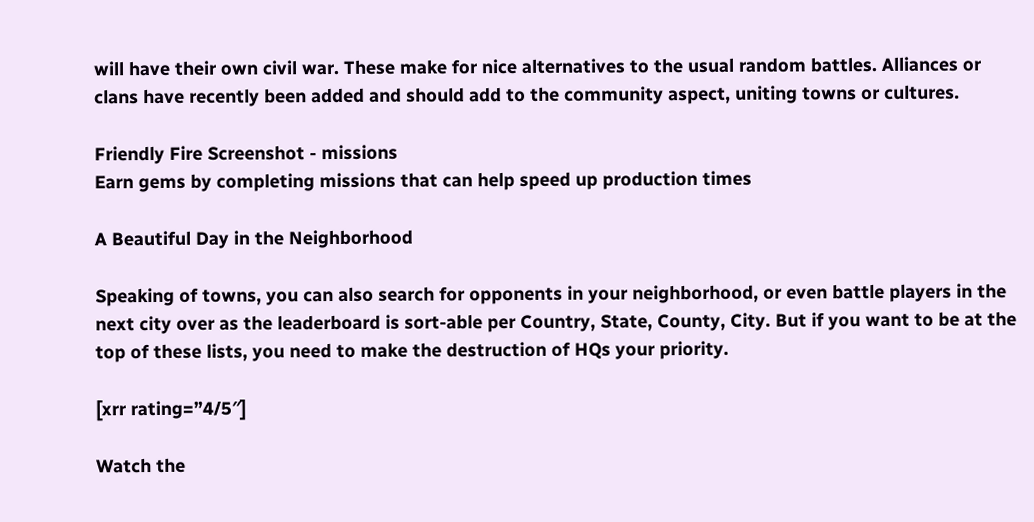will have their own civil war. These make for nice alternatives to the usual random battles. Alliances or clans have recently been added and should add to the community aspect, uniting towns or cultures.

Friendly Fire Screenshot - missions
Earn gems by completing missions that can help speed up production times

A Beautiful Day in the Neighborhood

Speaking of towns, you can also search for opponents in your neighborhood, or even battle players in the next city over as the leaderboard is sort-able per Country, State, County, City. But if you want to be at the top of these lists, you need to make the destruction of HQs your priority.

[xrr rating=”4/5″]

Watch the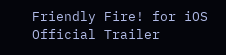Friendly Fire! for iOS Official Trailer